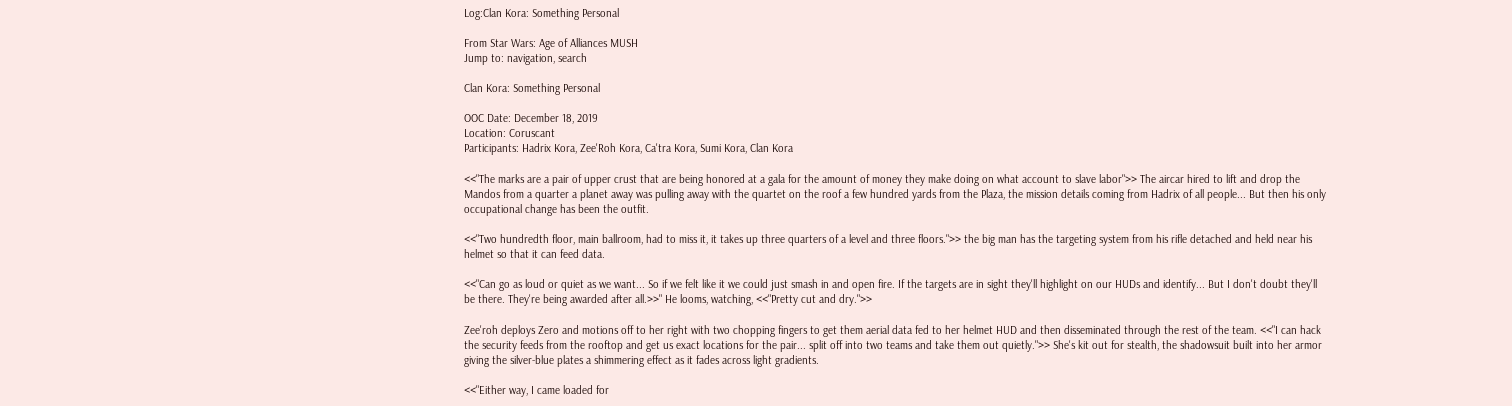Log:Clan Kora: Something Personal

From Star Wars: Age of Alliances MUSH
Jump to: navigation, search

Clan Kora: Something Personal

OOC Date: December 18, 2019
Location: Coruscant
Participants: Hadrix Kora, Zee'Roh Kora, Ca'tra Kora, Sumi Kora, Clan Kora

<<"The marks are a pair of upper crust that are being honored at a gala for the amount of money they make doing on what account to slave labor">> The aircar hired to lift and drop the Mandos from a quarter a planet away was pulling away with the quartet on the roof a few hundred yards from the Plaza, the mission details coming from Hadrix of all people... But then his only occupational change has been the outfit.

<<"Two hundredth floor, main ballroom, had to miss it, it takes up three quarters of a level and three floors.">> the big man has the targeting system from his rifle detached and held near his helmet so that it can feed data.

<<"Can go as loud or quiet as we want... So if we felt like it we could just smash in and open fire. If the targets are in sight they'll highlight on our HUDs and identify... But I don't doubt they'll be there. They're being awarded after all.>>" He looms, watching, <<"Pretty cut and dry.">>

Zee'roh deploys Zero and motions off to her right with two chopping fingers to get them aerial data fed to her helmet HUD and then disseminated through the rest of the team. <<"I can hack the security feeds from the rooftop and get us exact locations for the pair... split off into two teams and take them out quietly.">> She's kit out for stealth, the shadowsuit built into her armor giving the silver-blue plates a shimmering effect as it fades across light gradients.

<<"Either way, I came loaded for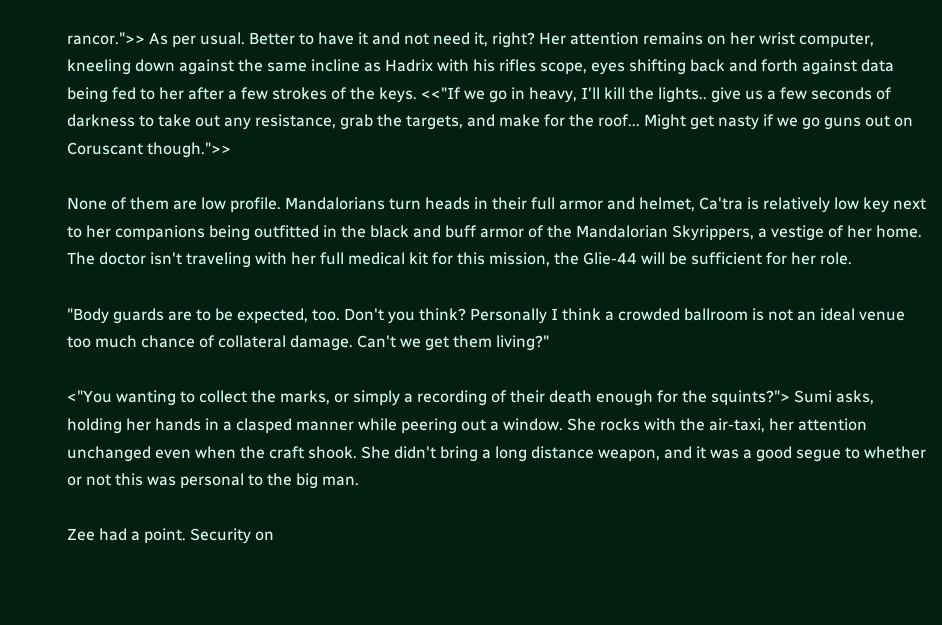rancor.">> As per usual. Better to have it and not need it, right? Her attention remains on her wrist computer, kneeling down against the same incline as Hadrix with his rifles scope, eyes shifting back and forth against data being fed to her after a few strokes of the keys. <<"If we go in heavy, I'll kill the lights.. give us a few seconds of darkness to take out any resistance, grab the targets, and make for the roof... Might get nasty if we go guns out on Coruscant though.">>

None of them are low profile. Mandalorians turn heads in their full armor and helmet, Ca'tra is relatively low key next to her companions being outfitted in the black and buff armor of the Mandalorian Skyrippers, a vestige of her home. The doctor isn't traveling with her full medical kit for this mission, the Glie-44 will be sufficient for her role.

"Body guards are to be expected, too. Don't you think? Personally I think a crowded ballroom is not an ideal venue too much chance of collateral damage. Can't we get them living?"

<"You wanting to collect the marks, or simply a recording of their death enough for the squints?"> Sumi asks, holding her hands in a clasped manner while peering out a window. She rocks with the air-taxi, her attention unchanged even when the craft shook. She didn't bring a long distance weapon, and it was a good segue to whether or not this was personal to the big man.

Zee had a point. Security on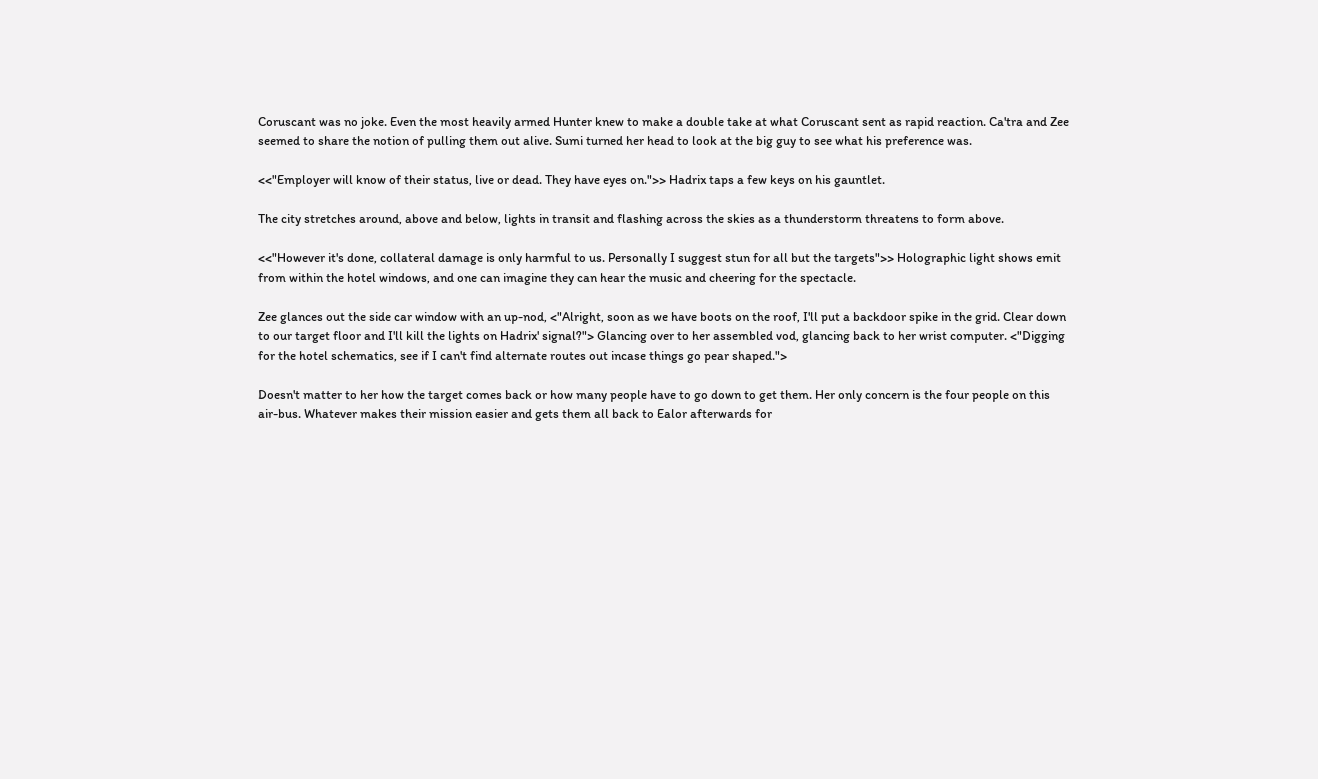Coruscant was no joke. Even the most heavily armed Hunter knew to make a double take at what Coruscant sent as rapid reaction. Ca'tra and Zee seemed to share the notion of pulling them out alive. Sumi turned her head to look at the big guy to see what his preference was.

<<"Employer will know of their status, live or dead. They have eyes on.">> Hadrix taps a few keys on his gauntlet.

The city stretches around, above and below, lights in transit and flashing across the skies as a thunderstorm threatens to form above.

<<"However it's done, collateral damage is only harmful to us. Personally I suggest stun for all but the targets">> Holographic light shows emit from within the hotel windows, and one can imagine they can hear the music and cheering for the spectacle.

Zee glances out the side car window with an up-nod, <"Alright, soon as we have boots on the roof, I'll put a backdoor spike in the grid. Clear down to our target floor and I'll kill the lights on Hadrix' signal?"> Glancing over to her assembled vod, glancing back to her wrist computer. <"Digging for the hotel schematics, see if I can't find alternate routes out incase things go pear shaped.">

Doesn't matter to her how the target comes back or how many people have to go down to get them. Her only concern is the four people on this air-bus. Whatever makes their mission easier and gets them all back to Ealor afterwards for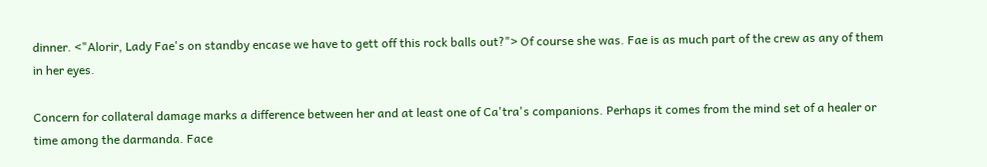dinner. <"Alorir, Lady Fae's on standby encase we have to gett off this rock balls out?"> Of course she was. Fae is as much part of the crew as any of them in her eyes.

Concern for collateral damage marks a difference between her and at least one of Ca'tra's companions. Perhaps it comes from the mind set of a healer or time among the darmanda. Face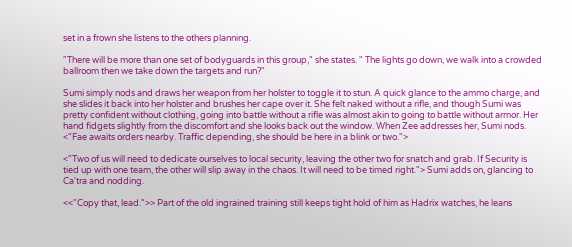set in a frown she listens to the others planning.

"There will be more than one set of bodyguards in this group," she states. " The lights go down, we walk into a crowded ballroom then we take down the targets and run?"

Sumi simply nods and draws her weapon from her holster to toggle it to stun. A quick glance to the ammo charge, and she slides it back into her holster and brushes her cape over it. She felt naked without a rifle, and though Sumi was pretty confident without clothing, going into battle without a rifle was almost akin to going to battle without armor. Her hand fidgets slightly from the discomfort and she looks back out the window. When Zee addresses her, Sumi nods. <"Fae awaits orders nearby. Traffic depending, she should be here in a blink or two.">

<"Two of us will need to dedicate ourselves to local security, leaving the other two for snatch and grab. If Security is tied up with one team, the other will slip away in the chaos. It will need to be timed right."> Sumi adds on, glancing to Ca'tra and nodding.

<<"Copy that, lead.">> Part of the old ingrained training still keeps tight hold of him as Hadrix watches, he leans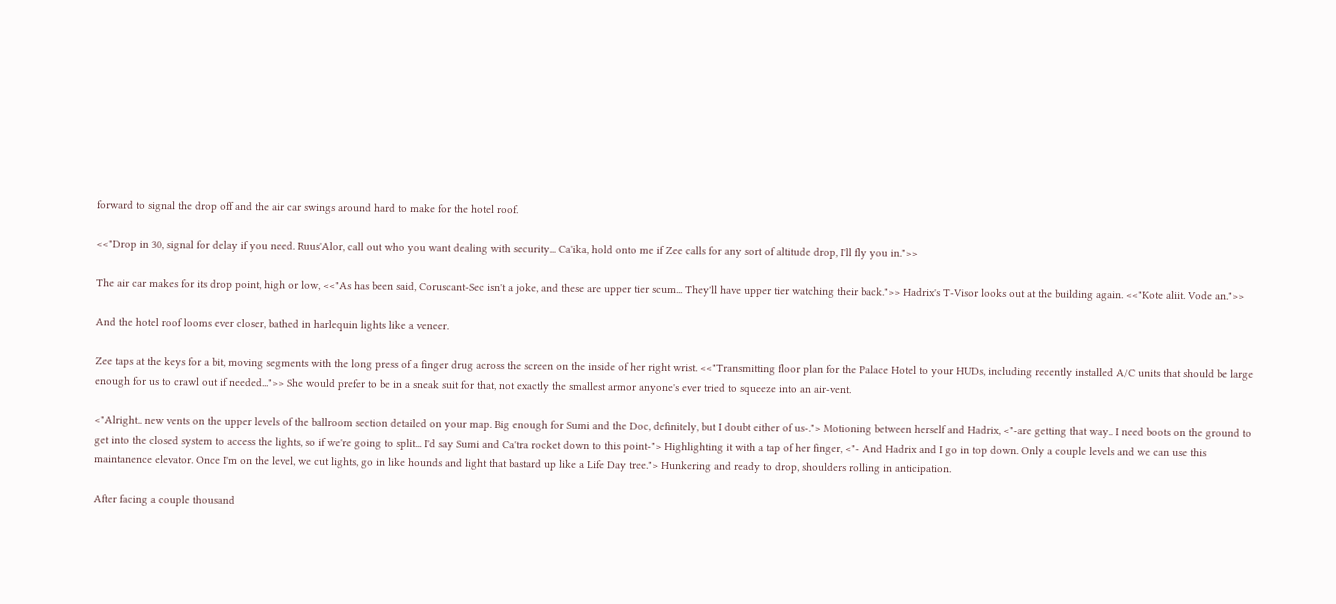forward to signal the drop off and the air car swings around hard to make for the hotel roof.

<<"Drop in 30, signal for delay if you need. Ruus'Alor, call out who you want dealing with security... Ca'ika, hold onto me if Zee calls for any sort of altitude drop, I'll fly you in.">>

The air car makes for its drop point, high or low, <<"As has been said, Coruscant-Sec isn't a joke, and these are upper tier scum... They'll have upper tier watching their back.">> Hadrix's T-Visor looks out at the building again. <<"Kote aliit. Vode an.">>

And the hotel roof looms ever closer, bathed in harlequin lights like a veneer.

Zee taps at the keys for a bit, moving segments with the long press of a finger drug across the screen on the inside of her right wrist. <<"Transmitting floor plan for the Palace Hotel to your HUDs, including recently installed A/C units that should be large enough for us to crawl out if needed...">> She would prefer to be in a sneak suit for that, not exactly the smallest armor anyone's ever tried to squeeze into an air-vent.

<"Alright.. new vents on the upper levels of the ballroom section detailed on your map. Big enough for Sumi and the Doc, definitely, but I doubt either of us-."> Motioning between herself and Hadrix, <"-are getting that way.. I need boots on the ground to get into the closed system to access the lights, so if we're going to split... I'd say Sumi and Ca'tra rocket down to this point-"> Highlighting it with a tap of her finger, <"- And Hadrix and I go in top down. Only a couple levels and we can use this maintanence elevator. Once I'm on the level, we cut lights, go in like hounds and light that bastard up like a Life Day tree."> Hunkering and ready to drop, shoulders rolling in anticipation.

After facing a couple thousand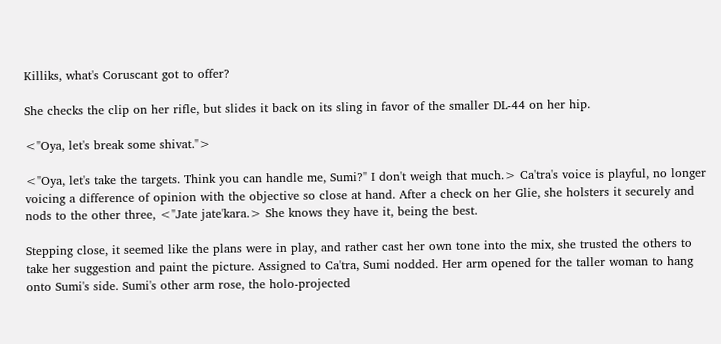Killiks, what's Coruscant got to offer?

She checks the clip on her rifle, but slides it back on its sling in favor of the smaller DL-44 on her hip.

<"Oya, let's break some shivat.">

<"Oya, let's take the targets. Think you can handle me, Sumi?" I don't weigh that much.> Ca'tra's voice is playful, no longer voicing a difference of opinion with the objective so close at hand. After a check on her Glie, she holsters it securely and nods to the other three, <"Jate jate'kara.> She knows they have it, being the best.

Stepping close, it seemed like the plans were in play, and rather cast her own tone into the mix, she trusted the others to take her suggestion and paint the picture. Assigned to Ca'tra, Sumi nodded. Her arm opened for the taller woman to hang onto Sumi's side. Sumi's other arm rose, the holo-projected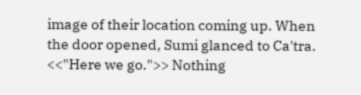image of their location coming up. When the door opened, Sumi glanced to Ca'tra. <<"Here we go.">> Nothing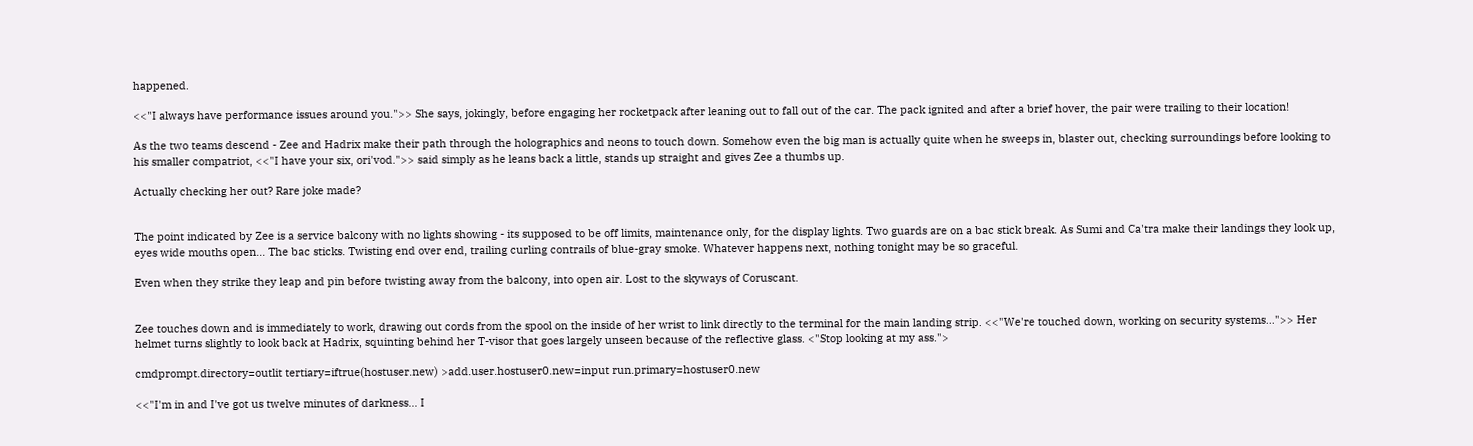happened.

<<"I always have performance issues around you.">> She says, jokingly, before engaging her rocketpack after leaning out to fall out of the car. The pack ignited and after a brief hover, the pair were trailing to their location!

As the two teams descend - Zee and Hadrix make their path through the holographics and neons to touch down. Somehow even the big man is actually quite when he sweeps in, blaster out, checking surroundings before looking to his smaller compatriot, <<"I have your six, ori'vod.">> said simply as he leans back a little, stands up straight and gives Zee a thumbs up.

Actually checking her out? Rare joke made?


The point indicated by Zee is a service balcony with no lights showing - its supposed to be off limits, maintenance only, for the display lights. Two guards are on a bac stick break. As Sumi and Ca'tra make their landings they look up, eyes wide mouths open... The bac sticks. Twisting end over end, trailing curling contrails of blue-gray smoke. Whatever happens next, nothing tonight may be so graceful.

Even when they strike they leap and pin before twisting away from the balcony, into open air. Lost to the skyways of Coruscant.


Zee touches down and is immediately to work, drawing out cords from the spool on the inside of her wrist to link directly to the terminal for the main landing strip. <<"We're touched down, working on security systems...">> Her helmet turns slightly to look back at Hadrix, squinting behind her T-visor that goes largely unseen because of the reflective glass. <"Stop looking at my ass.">

cmdprompt.directory=outlit tertiary=iftrue(hostuser.new) >add.user.hostuser0.new=input run.primary=hostuser0.new

<<"I'm in and I've got us twelve minutes of darkness... I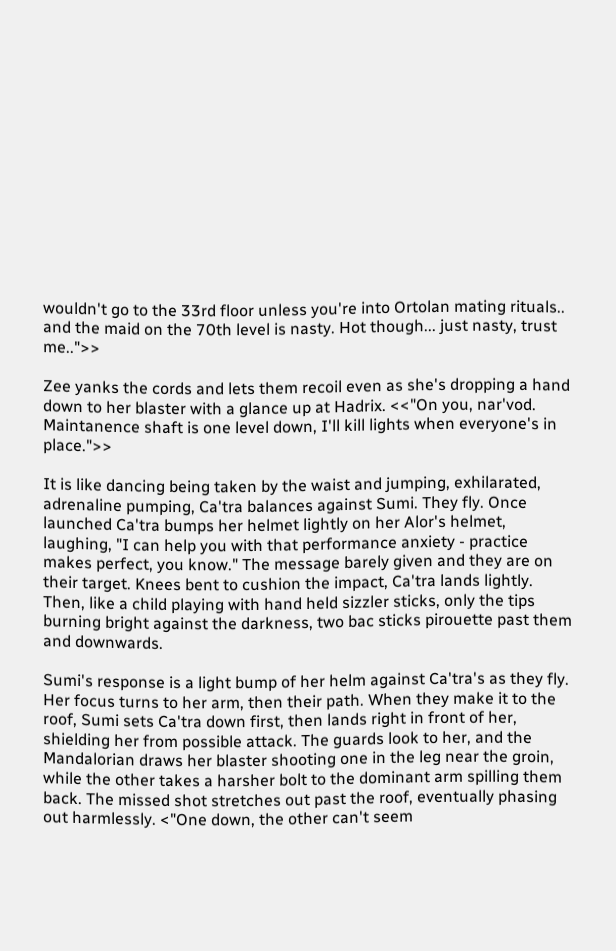wouldn't go to the 33rd floor unless you're into Ortolan mating rituals.. and the maid on the 70th level is nasty. Hot though... just nasty, trust me..">>

Zee yanks the cords and lets them recoil even as she's dropping a hand down to her blaster with a glance up at Hadrix. <<"On you, nar'vod. Maintanence shaft is one level down, I'll kill lights when everyone's in place.">>

It is like dancing being taken by the waist and jumping, exhilarated, adrenaline pumping, Ca'tra balances against Sumi. They fly. Once launched Ca'tra bumps her helmet lightly on her Alor's helmet, laughing, "I can help you with that performance anxiety - practice makes perfect, you know." The message barely given and they are on their target. Knees bent to cushion the impact, Ca'tra lands lightly. Then, like a child playing with hand held sizzler sticks, only the tips burning bright against the darkness, two bac sticks pirouette past them and downwards.

Sumi's response is a light bump of her helm against Ca'tra's as they fly. Her focus turns to her arm, then their path. When they make it to the roof, Sumi sets Ca'tra down first, then lands right in front of her, shielding her from possible attack. The guards look to her, and the Mandalorian draws her blaster shooting one in the leg near the groin, while the other takes a harsher bolt to the dominant arm spilling them back. The missed shot stretches out past the roof, eventually phasing out harmlessly. <"One down, the other can't seem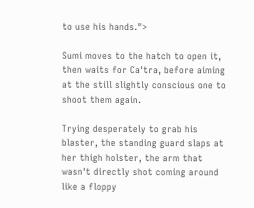to use his hands.">

Sumi moves to the hatch to open it, then waits for Ca'tra, before aiming at the still slightly conscious one to shoot them again.

Trying desperately to grab his blaster, the standing guard slaps at her thigh holster, the arm that wasn't directly shot coming around like a floppy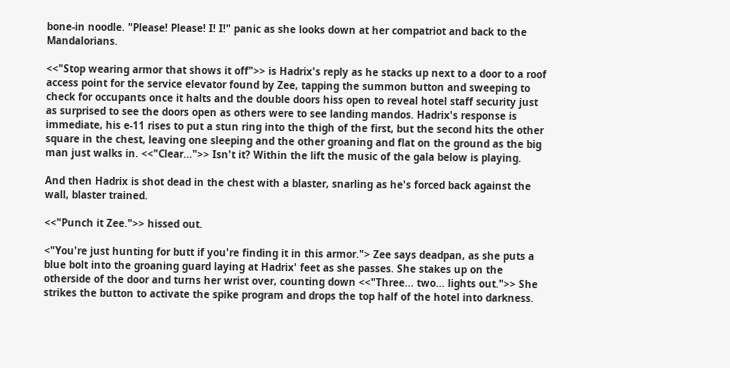bone-in noodle. "Please! Please! I! I!" panic as she looks down at her compatriot and back to the Mandalorians.

<<"Stop wearing armor that shows it off">> is Hadrix's reply as he stacks up next to a door to a roof access point for the service elevator found by Zee, tapping the summon button and sweeping to check for occupants once it halts and the double doors hiss open to reveal hotel staff security just as surprised to see the doors open as others were to see landing mandos. Hadrix's response is immediate, his e-11 rises to put a stun ring into the thigh of the first, but the second hits the other square in the chest, leaving one sleeping and the other groaning and flat on the ground as the big man just walks in. <<"Clear...">> Isn't it? Within the lift the music of the gala below is playing.

And then Hadrix is shot dead in the chest with a blaster, snarling as he's forced back against the wall, blaster trained.

<<"Punch it Zee.">> hissed out.

<"You're just hunting for butt if you're finding it in this armor."> Zee says deadpan, as she puts a blue bolt into the groaning guard laying at Hadrix' feet as she passes. She stakes up on the otherside of the door and turns her wrist over, counting down <<"Three... two... lights out.">> She strikes the button to activate the spike program and drops the top half of the hotel into darkness.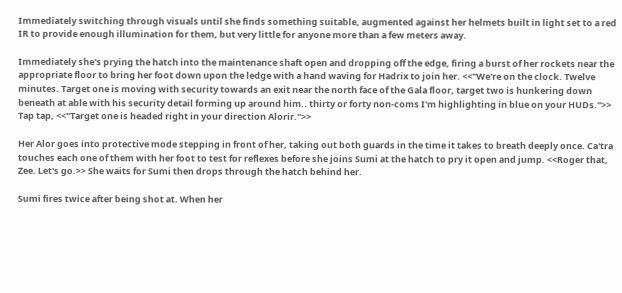Immediately switching through visuals until she finds something suitable, augmented against her helmets built in light set to a red IR to provide enough illumination for them, but very little for anyone more than a few meters away.

Immediately she's prying the hatch into the maintenance shaft open and dropping off the edge, firing a burst of her rockets near the appropriate floor to bring her foot down upon the ledge with a hand waving for Hadrix to join her. <<"We're on the clock. Twelve minutes. Target one is moving with security towards an exit near the north face of the Gala floor, target two is hunkering down beneath at able with his security detail forming up around him.. thirty or forty non-coms I'm highlighting in blue on your HUDs.">> Tap tap, <<"Target one is headed right in your direction Alorir.">>

Her Alor goes into protective mode stepping in front of her, taking out both guards in the time it takes to breath deeply once. Ca'tra touches each one of them with her foot to test for reflexes before she joins Sumi at the hatch to pry it open and jump. <<Roger that, Zee. Let's go.>> She waits for Sumi then drops through the hatch behind her.

Sumi fires twice after being shot at. When her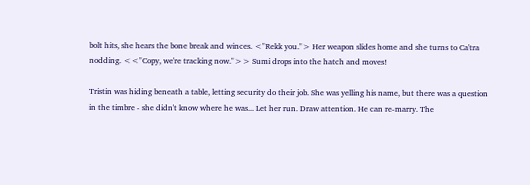bolt hits, she hears the bone break and winces. <"Rekk you."> Her weapon slides home and she turns to Ca'tra nodding. <<"Copy, we're tracking now.">> Sumi drops into the hatch and moves!

Tristin was hiding beneath a table, letting security do their job. She was yelling his name, but there was a question in the timbre - she didn't know where he was... Let her run. Draw attention. He can re-marry. The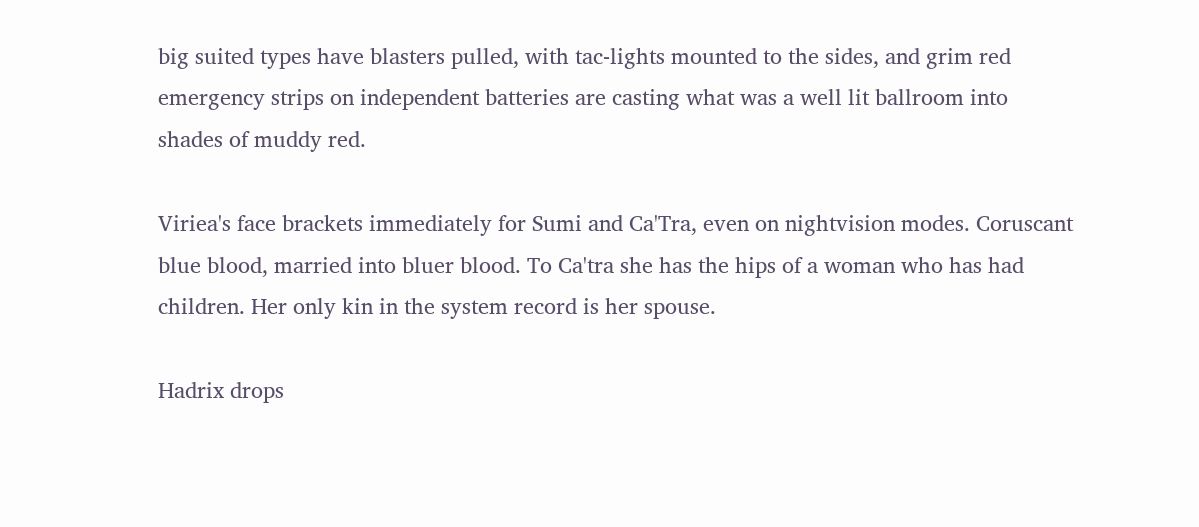big suited types have blasters pulled, with tac-lights mounted to the sides, and grim red emergency strips on independent batteries are casting what was a well lit ballroom into shades of muddy red.

Viriea's face brackets immediately for Sumi and Ca'Tra, even on nightvision modes. Coruscant blue blood, married into bluer blood. To Ca'tra she has the hips of a woman who has had children. Her only kin in the system record is her spouse.

Hadrix drops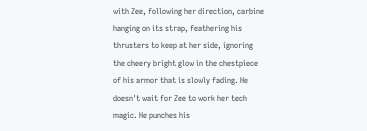with Zee, following her direction, carbine hanging on its strap, feathering his thrusters to keep at her side, ignoring the cheery bright glow in the chestpiece of his armor that is slowly fading. He doesn't wait for Zee to work her tech magic. He punches his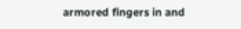armored fingers in and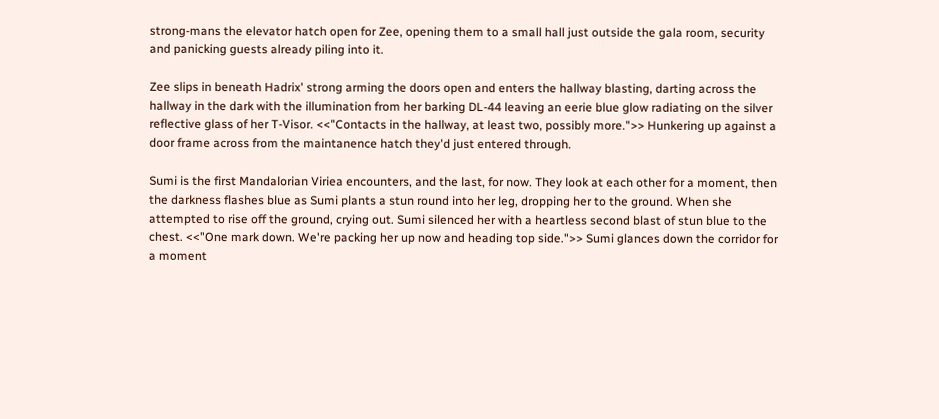strong-mans the elevator hatch open for Zee, opening them to a small hall just outside the gala room, security and panicking guests already piling into it.

Zee slips in beneath Hadrix' strong arming the doors open and enters the hallway blasting, darting across the hallway in the dark with the illumination from her barking DL-44 leaving an eerie blue glow radiating on the silver reflective glass of her T-Visor. <<"Contacts in the hallway, at least two, possibly more.">> Hunkering up against a door frame across from the maintanence hatch they'd just entered through.

Sumi is the first Mandalorian Viriea encounters, and the last, for now. They look at each other for a moment, then the darkness flashes blue as Sumi plants a stun round into her leg, dropping her to the ground. When she attempted to rise off the ground, crying out. Sumi silenced her with a heartless second blast of stun blue to the chest. <<"One mark down. We're packing her up now and heading top side.">> Sumi glances down the corridor for a moment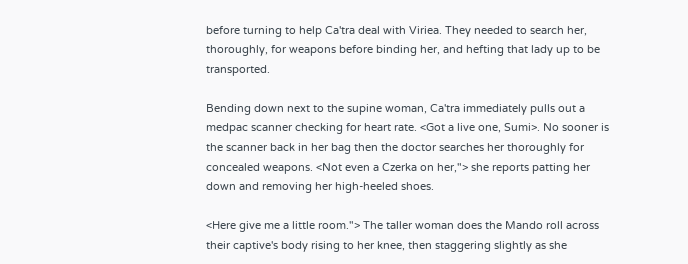before turning to help Ca'tra deal with Viriea. They needed to search her, thoroughly, for weapons before binding her, and hefting that lady up to be transported.

Bending down next to the supine woman, Ca'tra immediately pulls out a medpac scanner checking for heart rate. <Got a live one, Sumi>. No sooner is the scanner back in her bag then the doctor searches her thoroughly for concealed weapons. <Not even a Czerka on her,"> she reports patting her down and removing her high-heeled shoes.

<Here give me a little room."> The taller woman does the Mando roll across their captive's body rising to her knee, then staggering slightly as she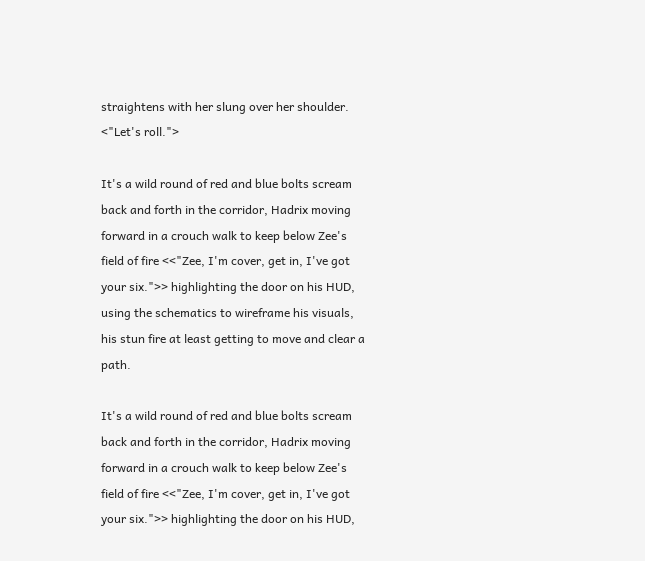straightens with her slung over her shoulder. <"Let's roll.">

It's a wild round of red and blue bolts scream back and forth in the corridor, Hadrix moving forward in a crouch walk to keep below Zee's field of fire <<"Zee, I'm cover, get in, I've got your six.">> highlighting the door on his HUD, using the schematics to wireframe his visuals, his stun fire at least getting to move and clear a path.

It's a wild round of red and blue bolts scream back and forth in the corridor, Hadrix moving forward in a crouch walk to keep below Zee's field of fire <<"Zee, I'm cover, get in, I've got your six.">> highlighting the door on his HUD,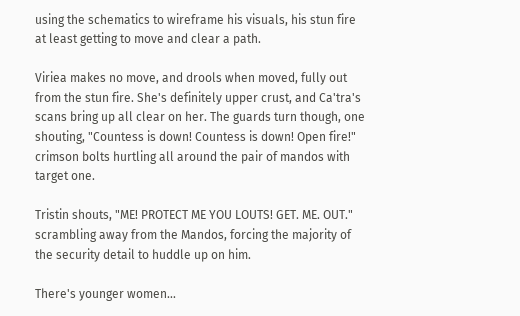using the schematics to wireframe his visuals, his stun fire at least getting to move and clear a path.

Viriea makes no move, and drools when moved, fully out from the stun fire. She's definitely upper crust, and Ca'tra's scans bring up all clear on her. The guards turn though, one shouting, "Countess is down! Countess is down! Open fire!" crimson bolts hurtling all around the pair of mandos with target one.

Tristin shouts, "ME! PROTECT ME YOU LOUTS! GET. ME. OUT." scrambling away from the Mandos, forcing the majority of the security detail to huddle up on him.

There's younger women...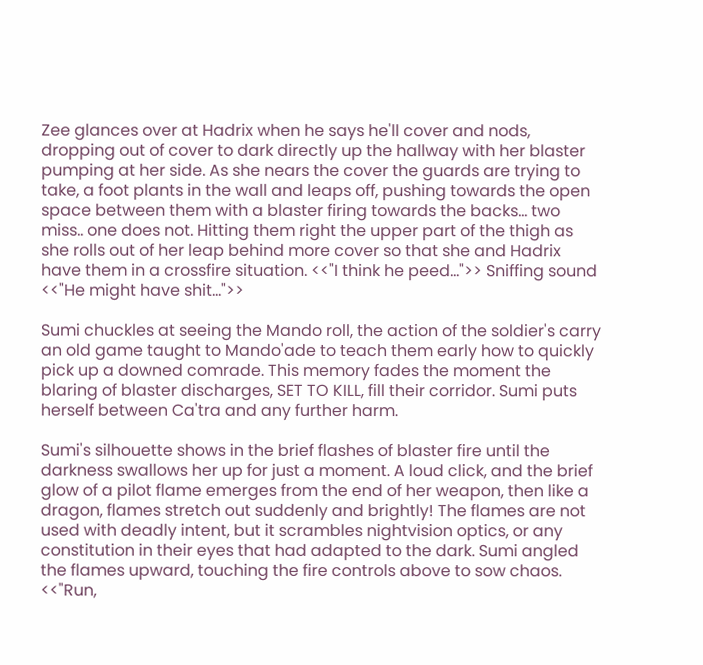Zee glances over at Hadrix when he says he'll cover and nods, dropping out of cover to dark directly up the hallway with her blaster pumping at her side. As she nears the cover the guards are trying to take, a foot plants in the wall and leaps off, pushing towards the open space between them with a blaster firing towards the backs... two miss.. one does not. Hitting them right the upper part of the thigh as she rolls out of her leap behind more cover so that she and Hadrix have them in a crossfire situation. <<"I think he peed...">> Sniffing sound <<"He might have shit...">>

Sumi chuckles at seeing the Mando roll, the action of the soldier's carry an old game taught to Mando'ade to teach them early how to quickly pick up a downed comrade. This memory fades the moment the blaring of blaster discharges, SET TO KILL, fill their corridor. Sumi puts herself between Ca'tra and any further harm.

Sumi's silhouette shows in the brief flashes of blaster fire until the darkness swallows her up for just a moment. A loud click, and the brief glow of a pilot flame emerges from the end of her weapon, then like a dragon, flames stretch out suddenly and brightly! The flames are not used with deadly intent, but it scrambles nightvision optics, or any constitution in their eyes that had adapted to the dark. Sumi angled the flames upward, touching the fire controls above to sow chaos. <<"Run,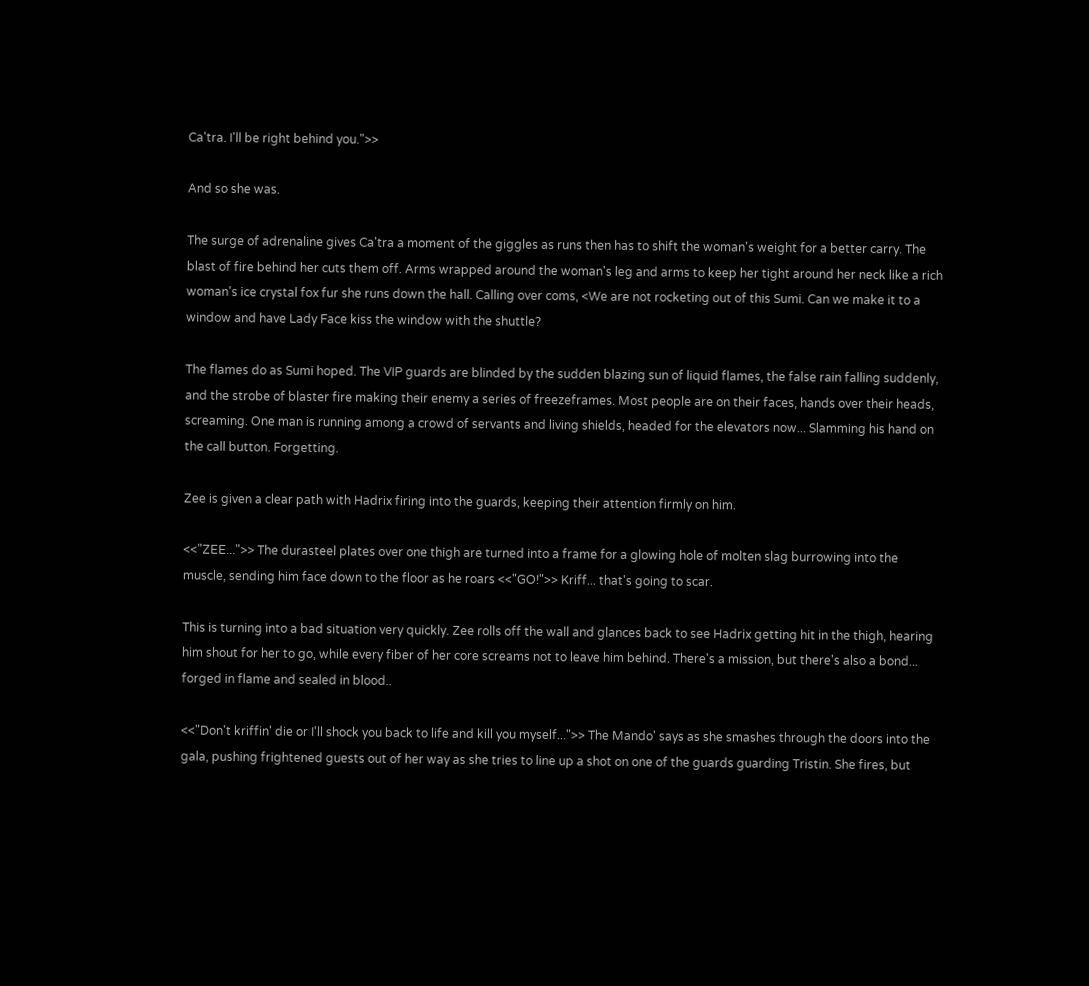Ca'tra. I'll be right behind you.">>

And so she was.

The surge of adrenaline gives Ca'tra a moment of the giggles as runs then has to shift the woman's weight for a better carry. The blast of fire behind her cuts them off. Arms wrapped around the woman's leg and arms to keep her tight around her neck like a rich woman's ice crystal fox fur she runs down the hall. Calling over coms, <We are not rocketing out of this Sumi. Can we make it to a window and have Lady Face kiss the window with the shuttle?

The flames do as Sumi hoped. The VIP guards are blinded by the sudden blazing sun of liquid flames, the false rain falling suddenly, and the strobe of blaster fire making their enemy a series of freezeframes. Most people are on their faces, hands over their heads, screaming. One man is running among a crowd of servants and living shields, headed for the elevators now... Slamming his hand on the call button. Forgetting.

Zee is given a clear path with Hadrix firing into the guards, keeping their attention firmly on him.

<<"ZEE...">> The durasteel plates over one thigh are turned into a frame for a glowing hole of molten slag burrowing into the muscle, sending him face down to the floor as he roars <<"GO!">> Kriff... that's going to scar.

This is turning into a bad situation very quickly. Zee rolls off the wall and glances back to see Hadrix getting hit in the thigh, hearing him shout for her to go, while every fiber of her core screams not to leave him behind. There's a mission, but there's also a bond... forged in flame and sealed in blood..

<<"Don't kriffin' die or I'll shock you back to life and kill you myself...">> The Mando' says as she smashes through the doors into the gala, pushing frightened guests out of her way as she tries to line up a shot on one of the guards guarding Tristin. She fires, but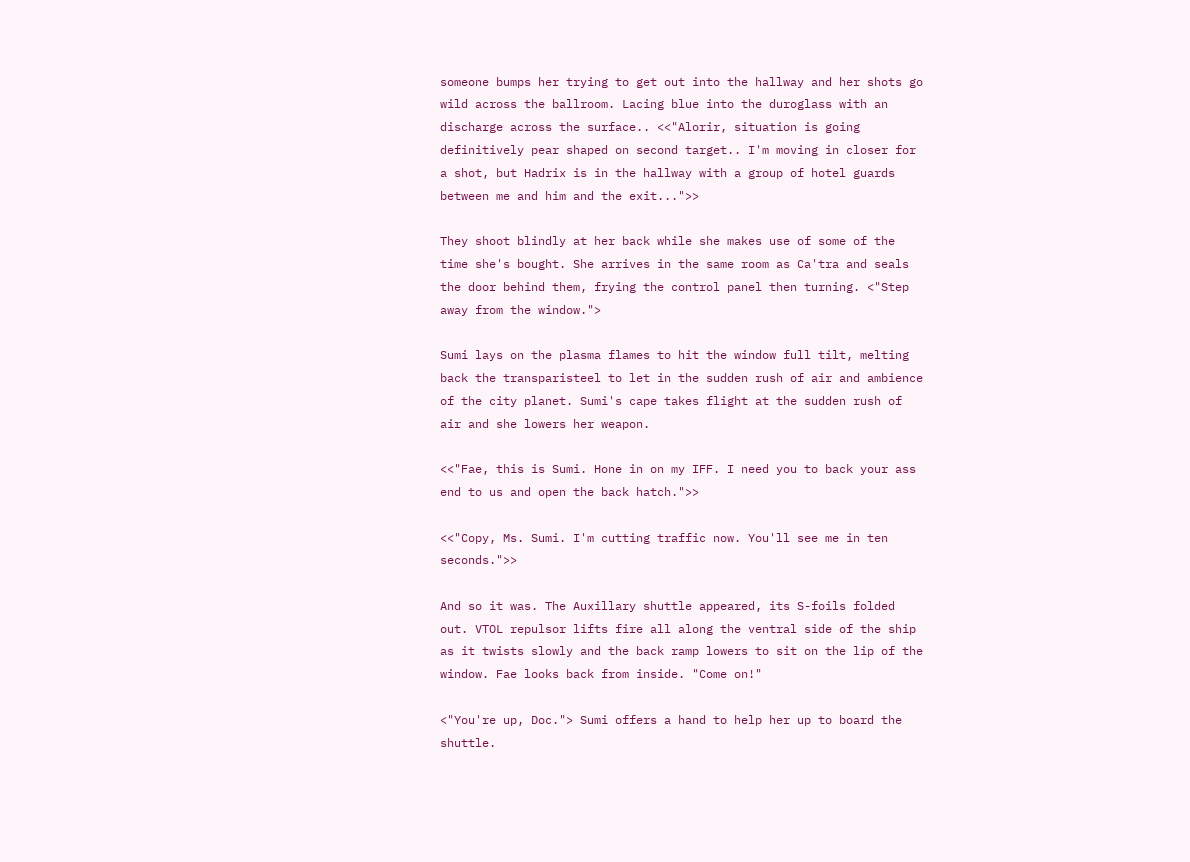someone bumps her trying to get out into the hallway and her shots go wild across the ballroom. Lacing blue into the duroglass with an discharge across the surface.. <<"Alorir, situation is going definitively pear shaped on second target.. I'm moving in closer for a shot, but Hadrix is in the hallway with a group of hotel guards between me and him and the exit...">>

They shoot blindly at her back while she makes use of some of the time she's bought. She arrives in the same room as Ca'tra and seals the door behind them, frying the control panel then turning. <"Step away from the window.">

Sumi lays on the plasma flames to hit the window full tilt, melting back the transparisteel to let in the sudden rush of air and ambience of the city planet. Sumi's cape takes flight at the sudden rush of air and she lowers her weapon.

<<"Fae, this is Sumi. Hone in on my IFF. I need you to back your ass end to us and open the back hatch.">>

<<"Copy, Ms. Sumi. I'm cutting traffic now. You'll see me in ten seconds.">>

And so it was. The Auxillary shuttle appeared, its S-foils folded out. VTOL repulsor lifts fire all along the ventral side of the ship as it twists slowly and the back ramp lowers to sit on the lip of the window. Fae looks back from inside. "Come on!"

<"You're up, Doc."> Sumi offers a hand to help her up to board the shuttle.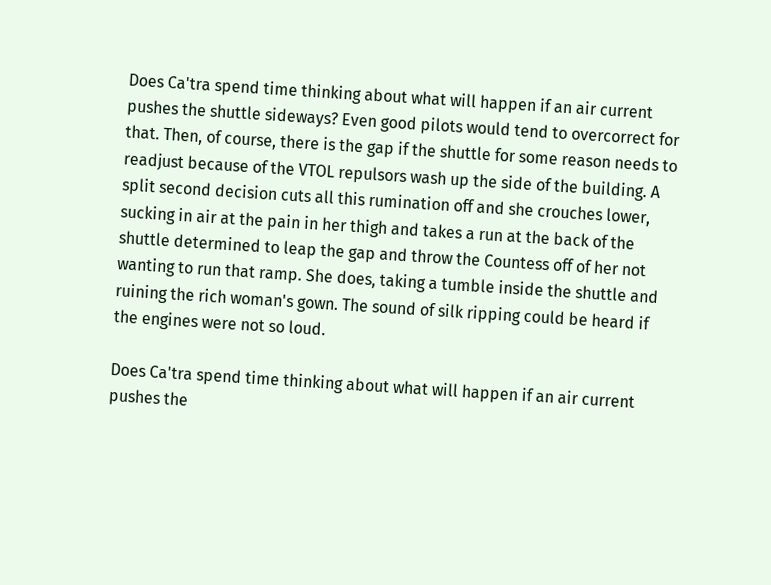Does Ca'tra spend time thinking about what will happen if an air current pushes the shuttle sideways? Even good pilots would tend to overcorrect for that. Then, of course, there is the gap if the shuttle for some reason needs to readjust because of the VTOL repulsors wash up the side of the building. A split second decision cuts all this rumination off and she crouches lower, sucking in air at the pain in her thigh and takes a run at the back of the shuttle determined to leap the gap and throw the Countess off of her not wanting to run that ramp. She does, taking a tumble inside the shuttle and ruining the rich woman's gown. The sound of silk ripping could be heard if the engines were not so loud.

Does Ca'tra spend time thinking about what will happen if an air current pushes the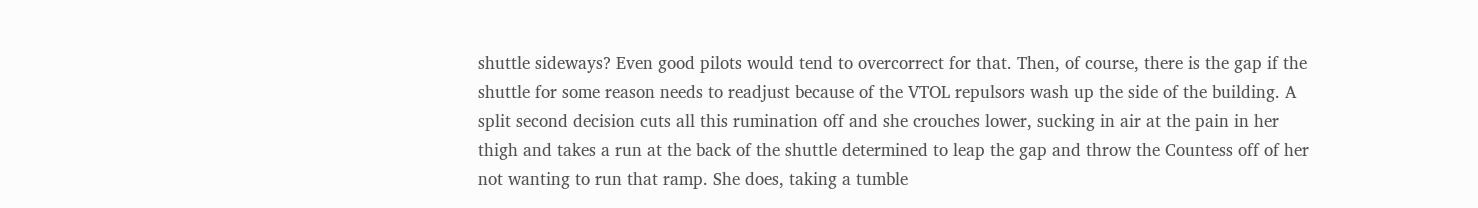shuttle sideways? Even good pilots would tend to overcorrect for that. Then, of course, there is the gap if the shuttle for some reason needs to readjust because of the VTOL repulsors wash up the side of the building. A split second decision cuts all this rumination off and she crouches lower, sucking in air at the pain in her thigh and takes a run at the back of the shuttle determined to leap the gap and throw the Countess off of her not wanting to run that ramp. She does, taking a tumble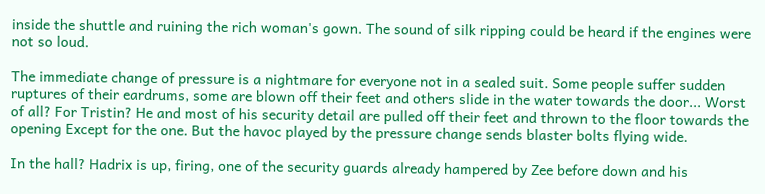inside the shuttle and ruining the rich woman's gown. The sound of silk ripping could be heard if the engines were not so loud.

The immediate change of pressure is a nightmare for everyone not in a sealed suit. Some people suffer sudden ruptures of their eardrums, some are blown off their feet and others slide in the water towards the door... Worst of all? For Tristin? He and most of his security detail are pulled off their feet and thrown to the floor towards the opening Except for the one. But the havoc played by the pressure change sends blaster bolts flying wide.

In the hall? Hadrix is up, firing, one of the security guards already hampered by Zee before down and his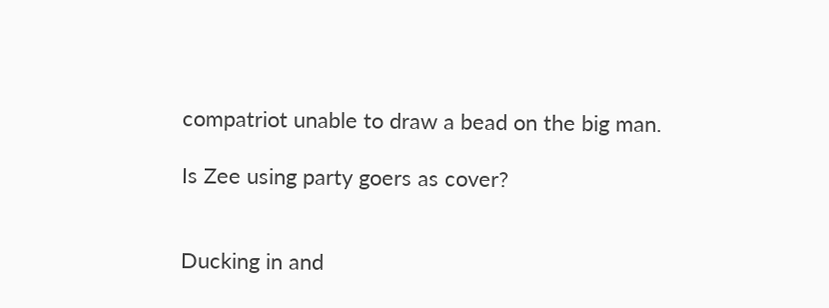compatriot unable to draw a bead on the big man.

Is Zee using party goers as cover?


Ducking in and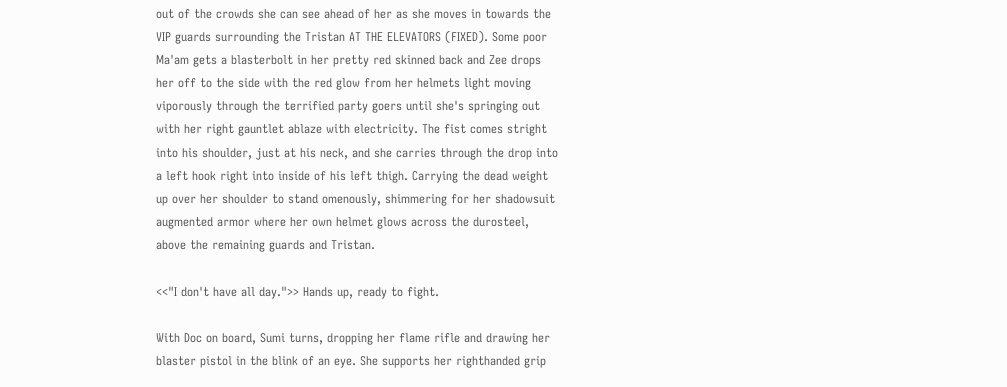out of the crowds she can see ahead of her as she moves in towards the VIP guards surrounding the Tristan AT THE ELEVATORS (FIXED). Some poor Ma'am gets a blasterbolt in her pretty red skinned back and Zee drops her off to the side with the red glow from her helmets light moving viporously through the terrified party goers until she's springing out with her right gauntlet ablaze with electricity. The fist comes stright into his shoulder, just at his neck, and she carries through the drop into a left hook right into inside of his left thigh. Carrying the dead weight up over her shoulder to stand omenously, shimmering for her shadowsuit augmented armor where her own helmet glows across the durosteel, above the remaining guards and Tristan.

<<"I don't have all day.">> Hands up, ready to fight.

With Doc on board, Sumi turns, dropping her flame rifle and drawing her blaster pistol in the blink of an eye. She supports her righthanded grip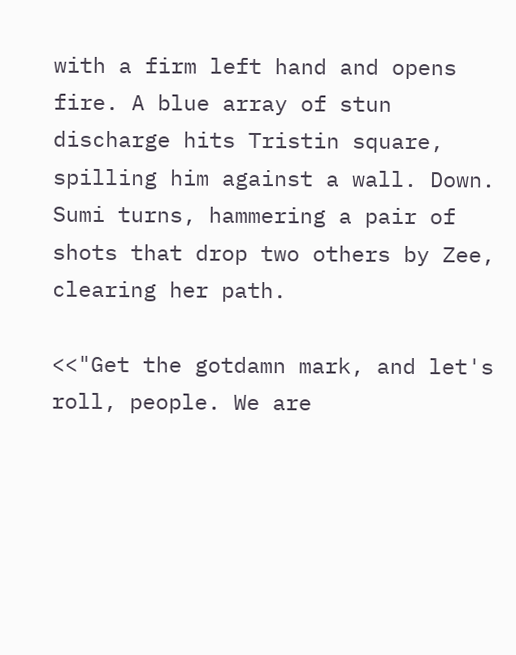with a firm left hand and opens fire. A blue array of stun discharge hits Tristin square, spilling him against a wall. Down. Sumi turns, hammering a pair of shots that drop two others by Zee, clearing her path.

<<"Get the gotdamn mark, and let's roll, people. We are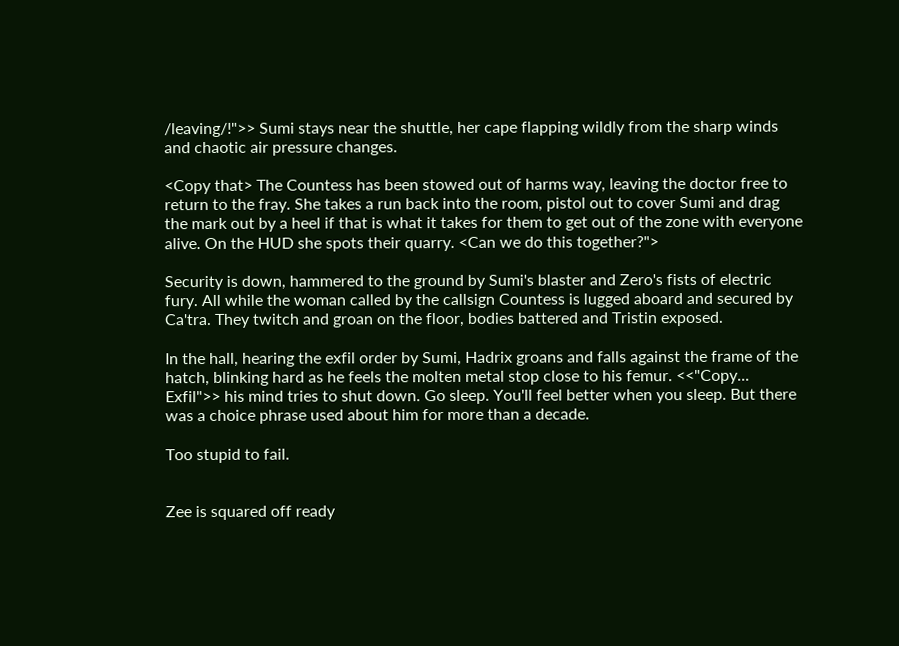/leaving/!">> Sumi stays near the shuttle, her cape flapping wildly from the sharp winds and chaotic air pressure changes.

<Copy that> The Countess has been stowed out of harms way, leaving the doctor free to return to the fray. She takes a run back into the room, pistol out to cover Sumi and drag the mark out by a heel if that is what it takes for them to get out of the zone with everyone alive. On the HUD she spots their quarry. <Can we do this together?">

Security is down, hammered to the ground by Sumi's blaster and Zero's fists of electric fury. All while the woman called by the callsign Countess is lugged aboard and secured by Ca'tra. They twitch and groan on the floor, bodies battered and Tristin exposed.

In the hall, hearing the exfil order by Sumi, Hadrix groans and falls against the frame of the hatch, blinking hard as he feels the molten metal stop close to his femur. <<"Copy... Exfil">> his mind tries to shut down. Go sleep. You'll feel better when you sleep. But there was a choice phrase used about him for more than a decade.

Too stupid to fail.


Zee is squared off ready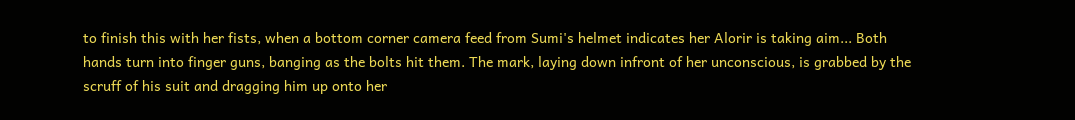to finish this with her fists, when a bottom corner camera feed from Sumi's helmet indicates her Alorir is taking aim... Both hands turn into finger guns, banging as the bolts hit them. The mark, laying down infront of her unconscious, is grabbed by the scruff of his suit and dragging him up onto her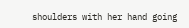shoulders with her hand going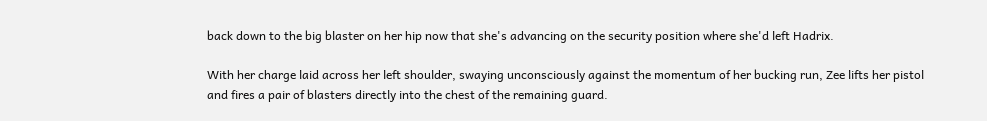back down to the big blaster on her hip now that she's advancing on the security position where she'd left Hadrix.

With her charge laid across her left shoulder, swaying unconsciously against the momentum of her bucking run, Zee lifts her pistol and fires a pair of blasters directly into the chest of the remaining guard.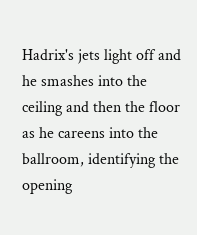Hadrix's jets light off and he smashes into the ceiling and then the floor as he careens into the ballroom, identifying the opening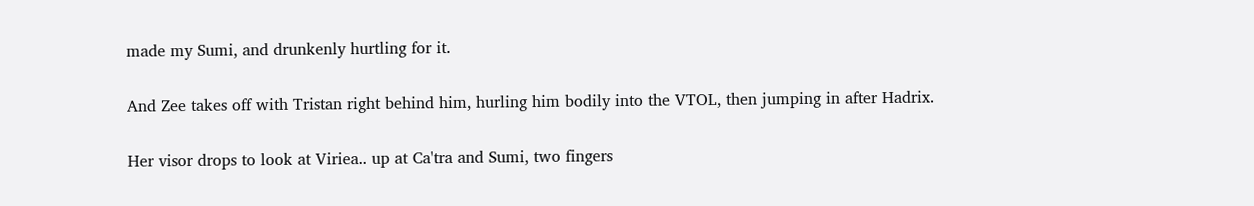made my Sumi, and drunkenly hurtling for it.

And Zee takes off with Tristan right behind him, hurling him bodily into the VTOL, then jumping in after Hadrix.

Her visor drops to look at Viriea.. up at Ca'tra and Sumi, two fingers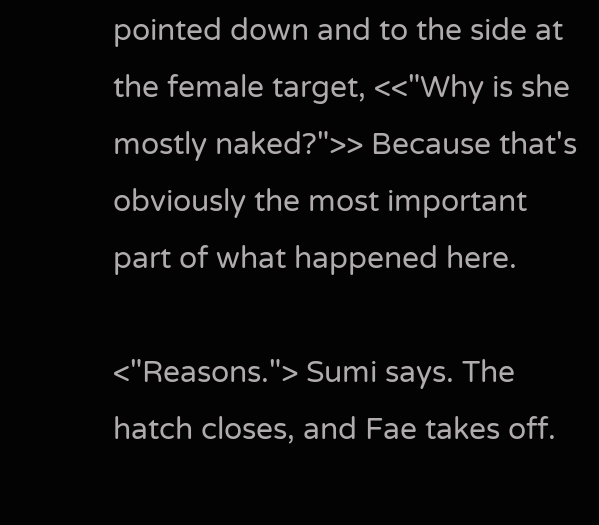pointed down and to the side at the female target, <<"Why is she mostly naked?">> Because that's obviously the most important part of what happened here.

<"Reasons."> Sumi says. The hatch closes, and Fae takes off.